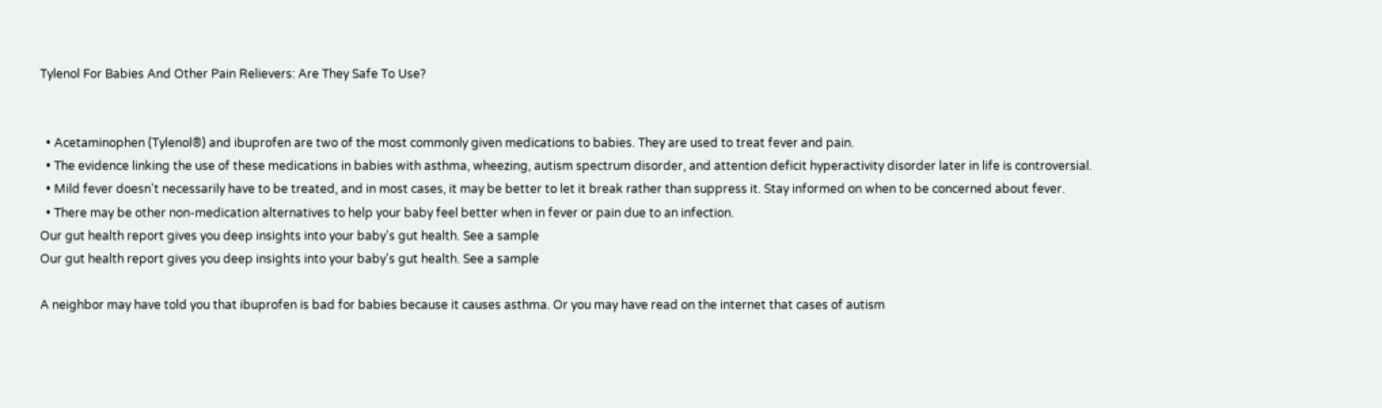Tylenol For Babies And Other Pain Relievers: Are They Safe To Use?


  • Acetaminophen (Tylenol®) and ibuprofen are two of the most commonly given medications to babies. They are used to treat fever and pain.
  • The evidence linking the use of these medications in babies with asthma, wheezing, autism spectrum disorder, and attention deficit hyperactivity disorder later in life is controversial.
  • Mild fever doesn't necessarily have to be treated, and in most cases, it may be better to let it break rather than suppress it. Stay informed on when to be concerned about fever.
  • There may be other non-medication alternatives to help your baby feel better when in fever or pain due to an infection.
Our gut health report gives you deep insights into your baby's gut health. See a sample
Our gut health report gives you deep insights into your baby's gut health. See a sample

A neighbor may have told you that ibuprofen is bad for babies because it causes asthma. Or you may have read on the internet that cases of autism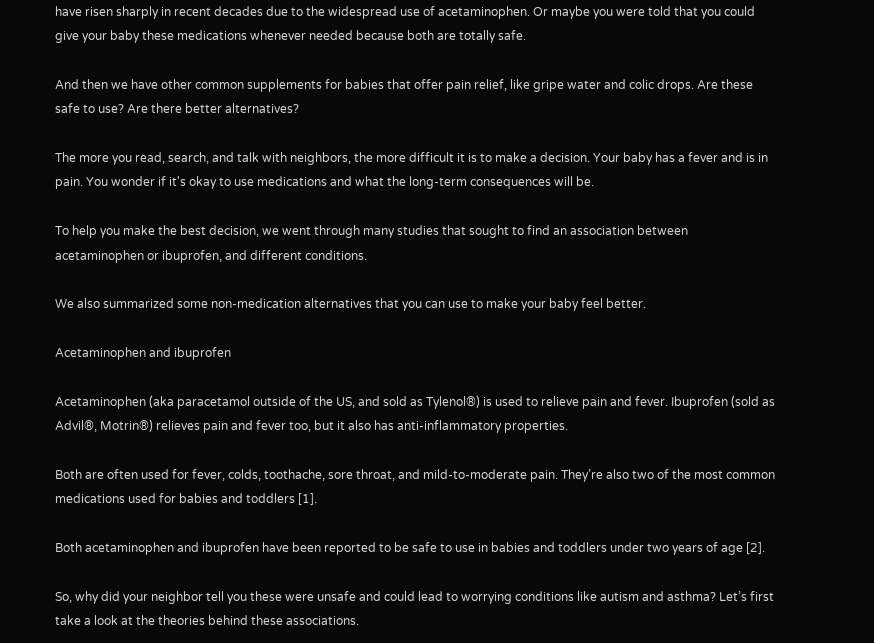have risen sharply in recent decades due to the widespread use of acetaminophen. Or maybe you were told that you could give your baby these medications whenever needed because both are totally safe.

And then we have other common supplements for babies that offer pain relief, like gripe water and colic drops. Are these safe to use? Are there better alternatives?

The more you read, search, and talk with neighbors, the more difficult it is to make a decision. Your baby has a fever and is in pain. You wonder if it's okay to use medications and what the long-term consequences will be.

To help you make the best decision, we went through many studies that sought to find an association between acetaminophen or ibuprofen, and different conditions.

We also summarized some non-medication alternatives that you can use to make your baby feel better.

Acetaminophen and ibuprofen

Acetaminophen (aka paracetamol outside of the US, and sold as Tylenol®) is used to relieve pain and fever. Ibuprofen (sold as Advil®, Motrin®) relieves pain and fever too, but it also has anti-inflammatory properties.

Both are often used for fever, colds, toothache, sore throat, and mild-to-moderate pain. They’re also two of the most common medications used for babies and toddlers [1].

Both acetaminophen and ibuprofen have been reported to be safe to use in babies and toddlers under two years of age [2].

So, why did your neighbor tell you these were unsafe and could lead to worrying conditions like autism and asthma? Let’s first take a look at the theories behind these associations.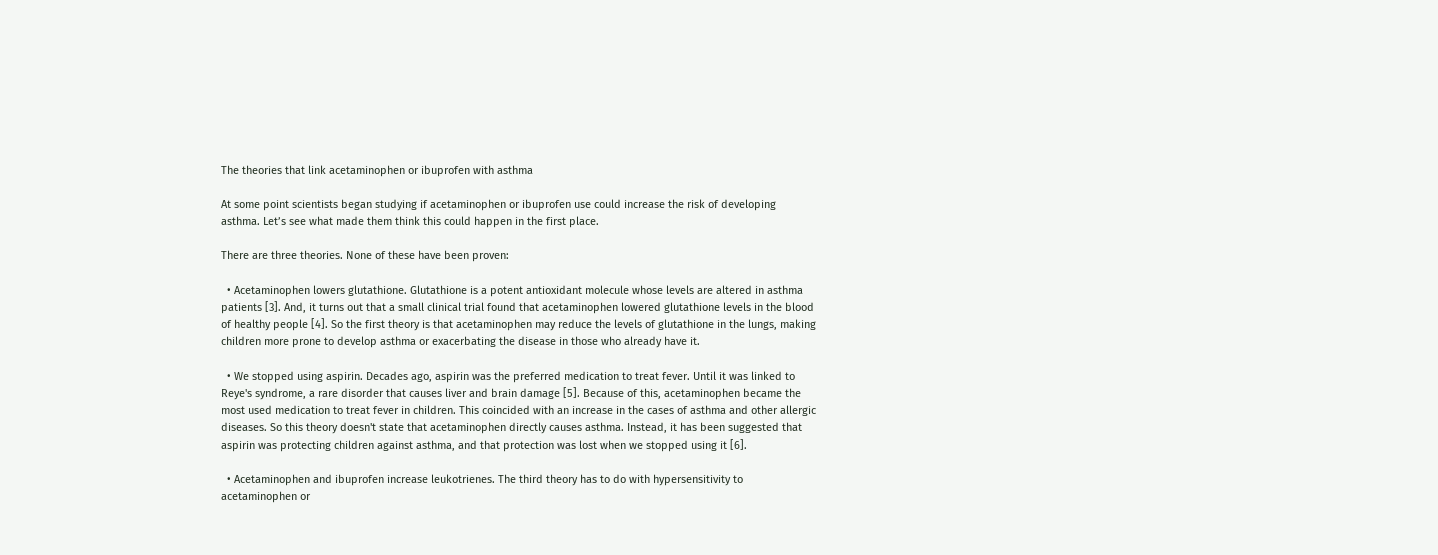The theories that link acetaminophen or ibuprofen with asthma

At some point scientists began studying if acetaminophen or ibuprofen use could increase the risk of developing asthma. Let’s see what made them think this could happen in the first place.

There are three theories. None of these have been proven:

  • Acetaminophen lowers glutathione. Glutathione is a potent antioxidant molecule whose levels are altered in asthma patients [3]. And, it turns out that a small clinical trial found that acetaminophen lowered glutathione levels in the blood of healthy people [4]. So the first theory is that acetaminophen may reduce the levels of glutathione in the lungs, making children more prone to develop asthma or exacerbating the disease in those who already have it.

  • We stopped using aspirin. Decades ago, aspirin was the preferred medication to treat fever. Until it was linked to Reye's syndrome, a rare disorder that causes liver and brain damage [5]. Because of this, acetaminophen became the most used medication to treat fever in children. This coincided with an increase in the cases of asthma and other allergic diseases. So this theory doesn't state that acetaminophen directly causes asthma. Instead, it has been suggested that aspirin was protecting children against asthma, and that protection was lost when we stopped using it [6].

  • Acetaminophen and ibuprofen increase leukotrienes. The third theory has to do with hypersensitivity to acetaminophen or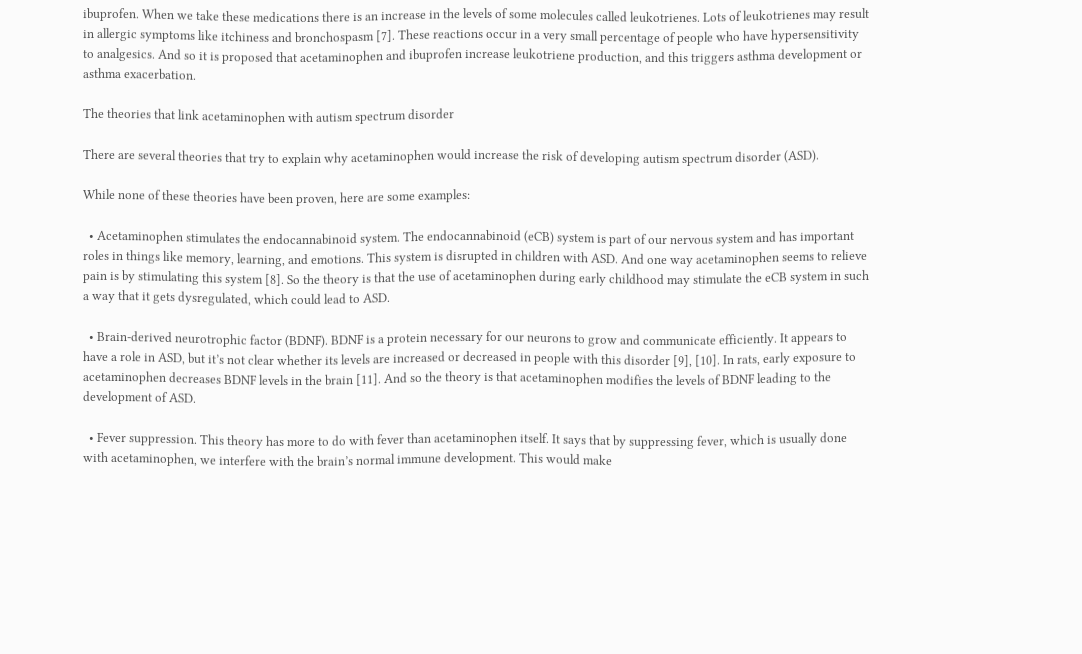ibuprofen. When we take these medications there is an increase in the levels of some molecules called leukotrienes. Lots of leukotrienes may result in allergic symptoms like itchiness and bronchospasm [7]. These reactions occur in a very small percentage of people who have hypersensitivity to analgesics. And so it is proposed that acetaminophen and ibuprofen increase leukotriene production, and this triggers asthma development or asthma exacerbation.

The theories that link acetaminophen with autism spectrum disorder

There are several theories that try to explain why acetaminophen would increase the risk of developing autism spectrum disorder (ASD).

While none of these theories have been proven, here are some examples:

  • Acetaminophen stimulates the endocannabinoid system. The endocannabinoid (eCB) system is part of our nervous system and has important roles in things like memory, learning, and emotions. This system is disrupted in children with ASD. And one way acetaminophen seems to relieve pain is by stimulating this system [8]. So the theory is that the use of acetaminophen during early childhood may stimulate the eCB system in such a way that it gets dysregulated, which could lead to ASD.

  • Brain-derived neurotrophic factor (BDNF). BDNF is a protein necessary for our neurons to grow and communicate efficiently. It appears to have a role in ASD, but it’s not clear whether its levels are increased or decreased in people with this disorder [9], [10]. In rats, early exposure to acetaminophen decreases BDNF levels in the brain [11]. And so the theory is that acetaminophen modifies the levels of BDNF leading to the development of ASD.

  • Fever suppression. This theory has more to do with fever than acetaminophen itself. It says that by suppressing fever, which is usually done with acetaminophen, we interfere with the brain’s normal immune development. This would make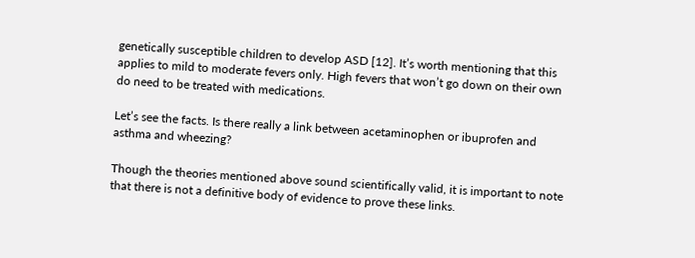genetically susceptible children to develop ASD [12]. It’s worth mentioning that this applies to mild to moderate fevers only. High fevers that won’t go down on their own do need to be treated with medications.

Let’s see the facts. Is there really a link between acetaminophen or ibuprofen and  asthma and wheezing?

Though the theories mentioned above sound scientifically valid, it is important to note that there is not a definitive body of evidence to prove these links.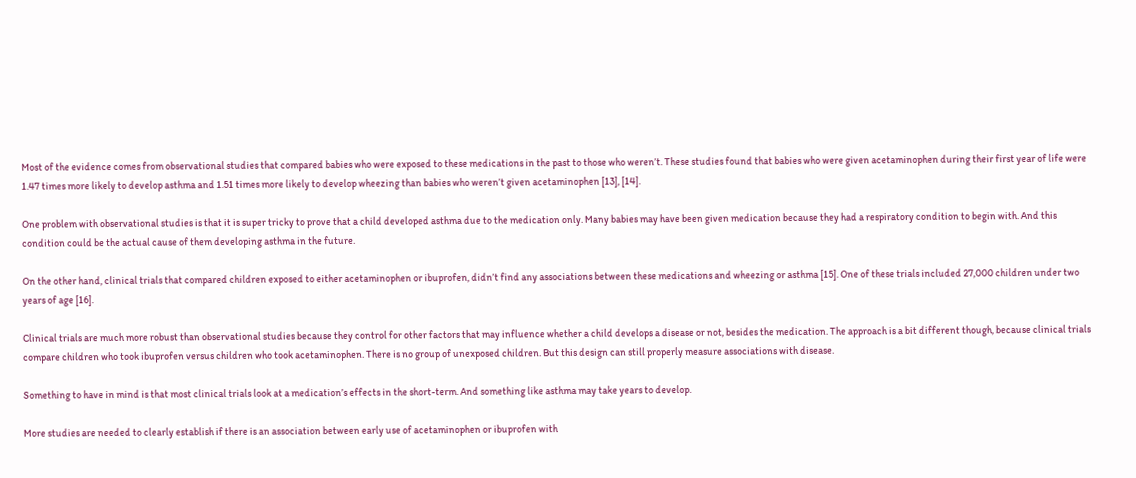Most of the evidence comes from observational studies that compared babies who were exposed to these medications in the past to those who weren’t. These studies found that babies who were given acetaminophen during their first year of life were 1.47 times more likely to develop asthma and 1.51 times more likely to develop wheezing than babies who weren’t given acetaminophen [13], [14].

One problem with observational studies is that it is super tricky to prove that a child developed asthma due to the medication only. Many babies may have been given medication because they had a respiratory condition to begin with. And this condition could be the actual cause of them developing asthma in the future.

On the other hand, clinical trials that compared children exposed to either acetaminophen or ibuprofen, didn’t find any associations between these medications and wheezing or asthma [15]. One of these trials included 27,000 children under two years of age [16].

Clinical trials are much more robust than observational studies because they control for other factors that may influence whether a child develops a disease or not, besides the medication. The approach is a bit different though, because clinical trials compare children who took ibuprofen versus children who took acetaminophen. There is no group of unexposed children. But this design can still properly measure associations with disease.

Something to have in mind is that most clinical trials look at a medication’s effects in the short-term. And something like asthma may take years to develop.

More studies are needed to clearly establish if there is an association between early use of acetaminophen or ibuprofen with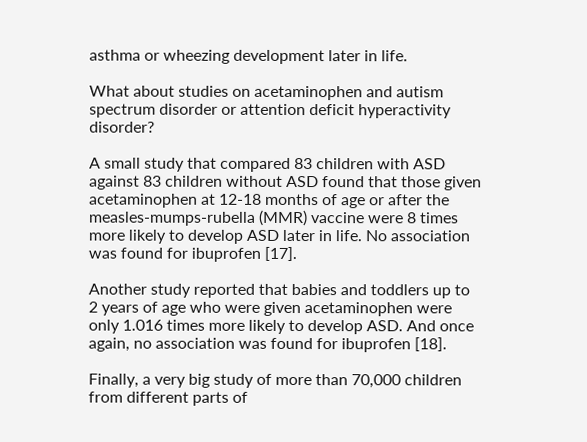asthma or wheezing development later in life.

What about studies on acetaminophen and autism spectrum disorder or attention deficit hyperactivity disorder?

A small study that compared 83 children with ASD against 83 children without ASD found that those given acetaminophen at 12-18 months of age or after the measles-mumps-rubella (MMR) vaccine were 8 times more likely to develop ASD later in life. No association was found for ibuprofen [17].

Another study reported that babies and toddlers up to 2 years of age who were given acetaminophen were only 1.016 times more likely to develop ASD. And once again, no association was found for ibuprofen [18].

Finally, a very big study of more than 70,000 children from different parts of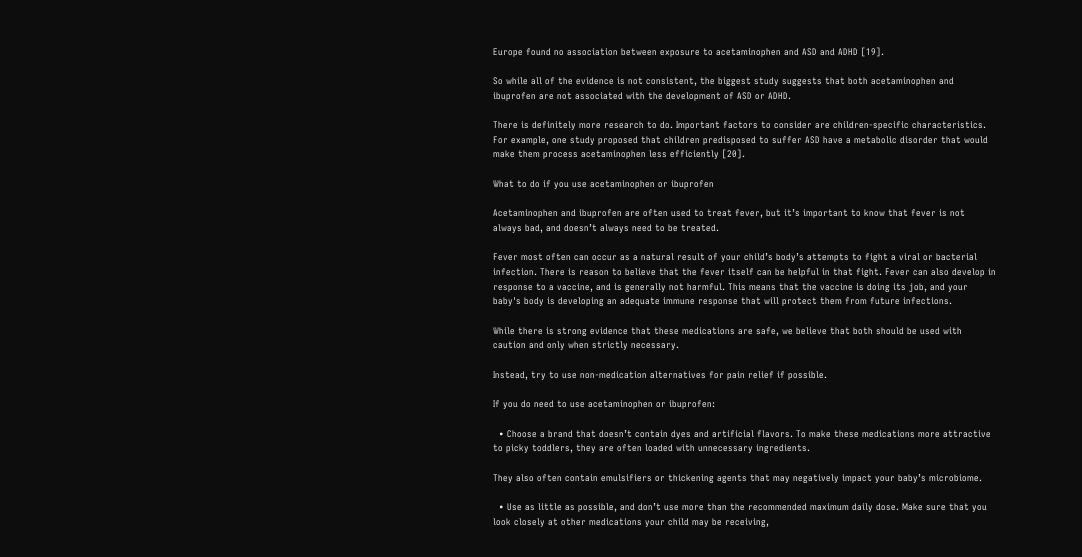Europe found no association between exposure to acetaminophen and ASD and ADHD [19].

So while all of the evidence is not consistent, the biggest study suggests that both acetaminophen and ibuprofen are not associated with the development of ASD or ADHD.

There is definitely more research to do. Important factors to consider are children-specific characteristics. For example, one study proposed that children predisposed to suffer ASD have a metabolic disorder that would make them process acetaminophen less efficiently [20].

What to do if you use acetaminophen or ibuprofen

Acetaminophen and ibuprofen are often used to treat fever, but it’s important to know that fever is not always bad, and doesn’t always need to be treated.

Fever most often can occur as a natural result of your child’s body’s attempts to fight a viral or bacterial infection. There is reason to believe that the fever itself can be helpful in that fight. Fever can also develop in response to a vaccine, and is generally not harmful. This means that the vaccine is doing its job, and your baby's body is developing an adequate immune response that will protect them from future infections.

While there is strong evidence that these medications are safe, we believe that both should be used with caution and only when strictly necessary.

Instead, try to use non-medication alternatives for pain relief if possible.

If you do need to use acetaminophen or ibuprofen:

  • Choose a brand that doesn’t contain dyes and artificial flavors. To make these medications more attractive to picky toddlers, they are often loaded with unnecessary ingredients.

They also often contain emulsifiers or thickening agents that may negatively impact your baby’s microbiome.

  • Use as little as possible, and don’t use more than the recommended maximum daily dose. Make sure that you look closely at other medications your child may be receiving,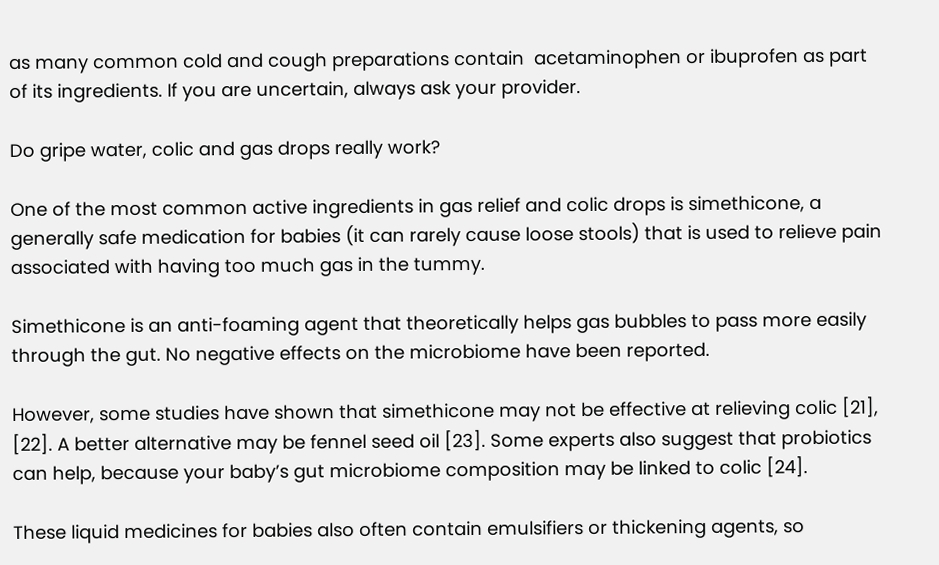as many common cold and cough preparations contain  acetaminophen or ibuprofen as part of its ingredients. If you are uncertain, always ask your provider.

Do gripe water, colic and gas drops really work?

One of the most common active ingredients in gas relief and colic drops is simethicone, a generally safe medication for babies (it can rarely cause loose stools) that is used to relieve pain associated with having too much gas in the tummy.

Simethicone is an anti-foaming agent that theoretically helps gas bubbles to pass more easily through the gut. No negative effects on the microbiome have been reported.

However, some studies have shown that simethicone may not be effective at relieving colic [21], [22]. A better alternative may be fennel seed oil [23]. Some experts also suggest that probiotics can help, because your baby’s gut microbiome composition may be linked to colic [24].

These liquid medicines for babies also often contain emulsifiers or thickening agents, so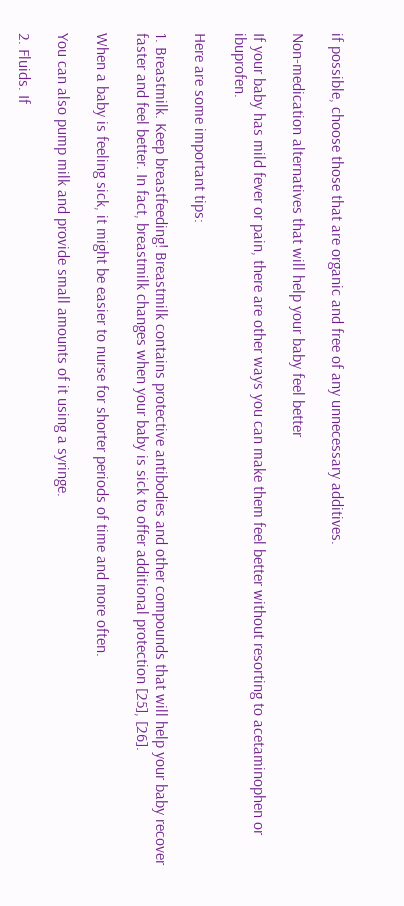if possible, choose those that are organic and free of any unnecessary additives.

Non-medication alternatives that will help your baby feel better

If your baby has mild fever or pain, there are other ways you can make them feel better without resorting to acetaminophen or ibuprofen.

Here are some important tips:

1. Breastmilk. Keep breastfeeding! Breastmilk contains protective antibodies and other compounds that will help your baby recover faster and feel better. In fact, breastmilk changes when your baby is sick to offer additional protection [25], [26].

When a baby is feeling sick, it might be easier to nurse for shorter periods of time and more often.

You can also pump milk and provide small amounts of it using a syringe.

2. Fluids. If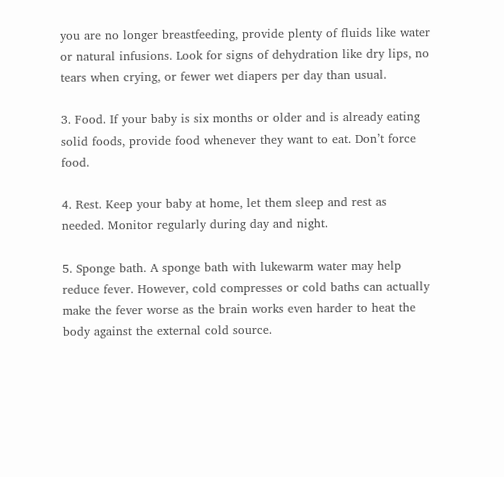you are no longer breastfeeding, provide plenty of fluids like water or natural infusions. Look for signs of dehydration like dry lips, no tears when crying, or fewer wet diapers per day than usual.

3. Food. If your baby is six months or older and is already eating solid foods, provide food whenever they want to eat. Don’t force food.

4. Rest. Keep your baby at home, let them sleep and rest as needed. Monitor regularly during day and night.

5. Sponge bath. A sponge bath with lukewarm water may help reduce fever. However, cold compresses or cold baths can actually make the fever worse as the brain works even harder to heat the body against the external cold source.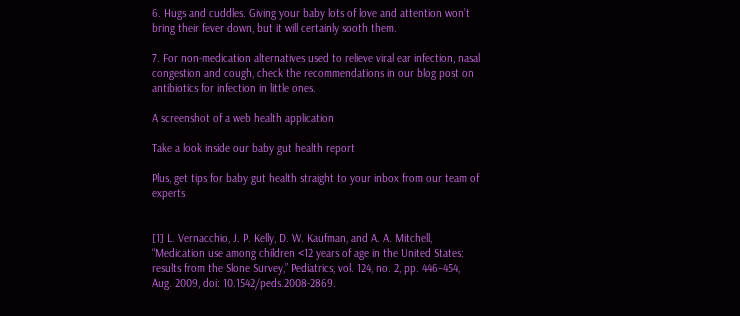6. Hugs and cuddles. Giving your baby lots of love and attention won’t bring their fever down, but it will certainly sooth them.

7. For non-medication alternatives used to relieve viral ear infection, nasal congestion and cough, check the recommendations in our blog post on antibiotics for infection in little ones.

A screenshot of a web health application

Take a look inside our baby gut health report

Plus, get tips for baby gut health straight to your inbox from our team of experts


[1] L. Vernacchio, J. P. Kelly, D. W. Kaufman, and A. A. Mitchell, “Medication use among children <12 years of age in the United States: results from the Slone Survey,” Pediatrics, vol. 124, no. 2, pp. 446–454, Aug. 2009, doi: 10.1542/peds.2008-2869.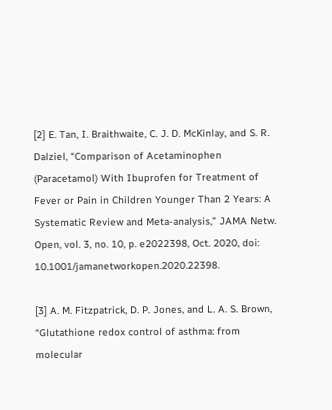[2] E. Tan, I. Braithwaite, C. J. D. McKinlay, and S. R. Dalziel, “Comparison of Acetaminophen (Paracetamol) With Ibuprofen for Treatment of Fever or Pain in Children Younger Than 2 Years: A Systematic Review and Meta-analysis,” JAMA Netw. Open, vol. 3, no. 10, p. e2022398, Oct. 2020, doi: 10.1001/jamanetworkopen.2020.22398.

[3] A. M. Fitzpatrick, D. P. Jones, and L. A. S. Brown, “Glutathione redox control of asthma: from molecular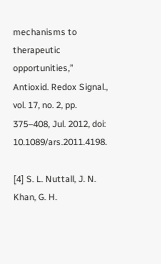mechanisms to therapeutic opportunities,” Antioxid. Redox Signal., vol. 17, no. 2, pp. 375–408, Jul. 2012, doi: 10.1089/ars.2011.4198.

[4] S. L. Nuttall, J. N. Khan, G. H.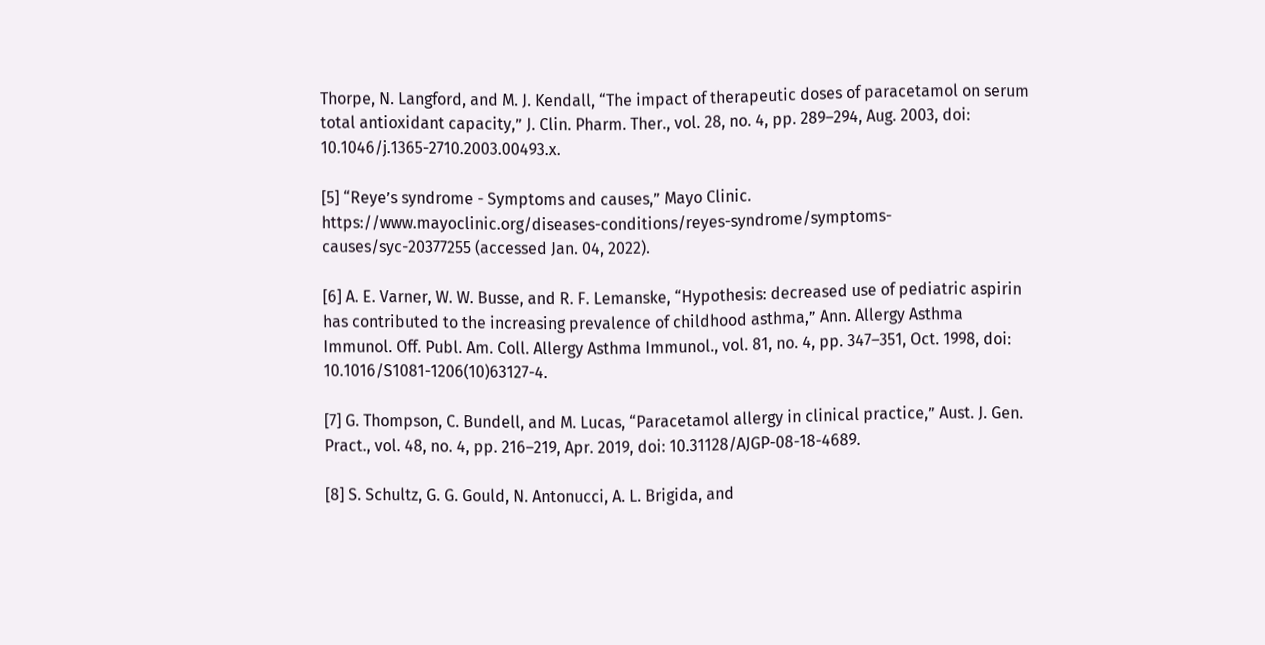Thorpe, N. Langford, and M. J. Kendall, “The impact of therapeutic doses of paracetamol on serum total antioxidant capacity,” J. Clin. Pharm. Ther., vol. 28, no. 4, pp. 289–294, Aug. 2003, doi: 10.1046/j.1365-2710.2003.00493.x.

[5] “Reye’s syndrome - Symptoms and causes,” Mayo Clinic. https://www.mayoclinic.org/diseases-conditions/reyes-syndrome/symptoms-causes/syc-20377255 (accessed Jan. 04, 2022).

[6] A. E. Varner, W. W. Busse, and R. F. Lemanske, “Hypothesis: decreased use of pediatric aspirin has contributed to the increasing prevalence of childhood asthma,” Ann. Allergy Asthma Immunol. Off. Publ. Am. Coll. Allergy Asthma Immunol., vol. 81, no. 4, pp. 347–351, Oct. 1998, doi: 10.1016/S1081-1206(10)63127-4.

[7] G. Thompson, C. Bundell, and M. Lucas, “Paracetamol allergy in clinical practice,” Aust. J. Gen. Pract., vol. 48, no. 4, pp. 216–219, Apr. 2019, doi: 10.31128/AJGP-08-18-4689.

[8] S. Schultz, G. G. Gould, N. Antonucci, A. L. Brigida, and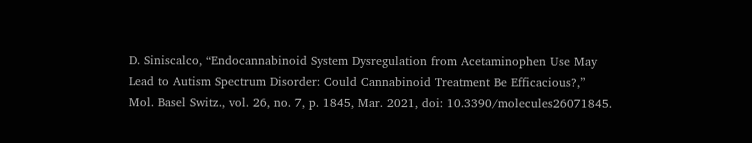D. Siniscalco, “Endocannabinoid System Dysregulation from Acetaminophen Use May Lead to Autism Spectrum Disorder: Could Cannabinoid Treatment Be Efficacious?,” Mol. Basel Switz., vol. 26, no. 7, p. 1845, Mar. 2021, doi: 10.3390/molecules26071845.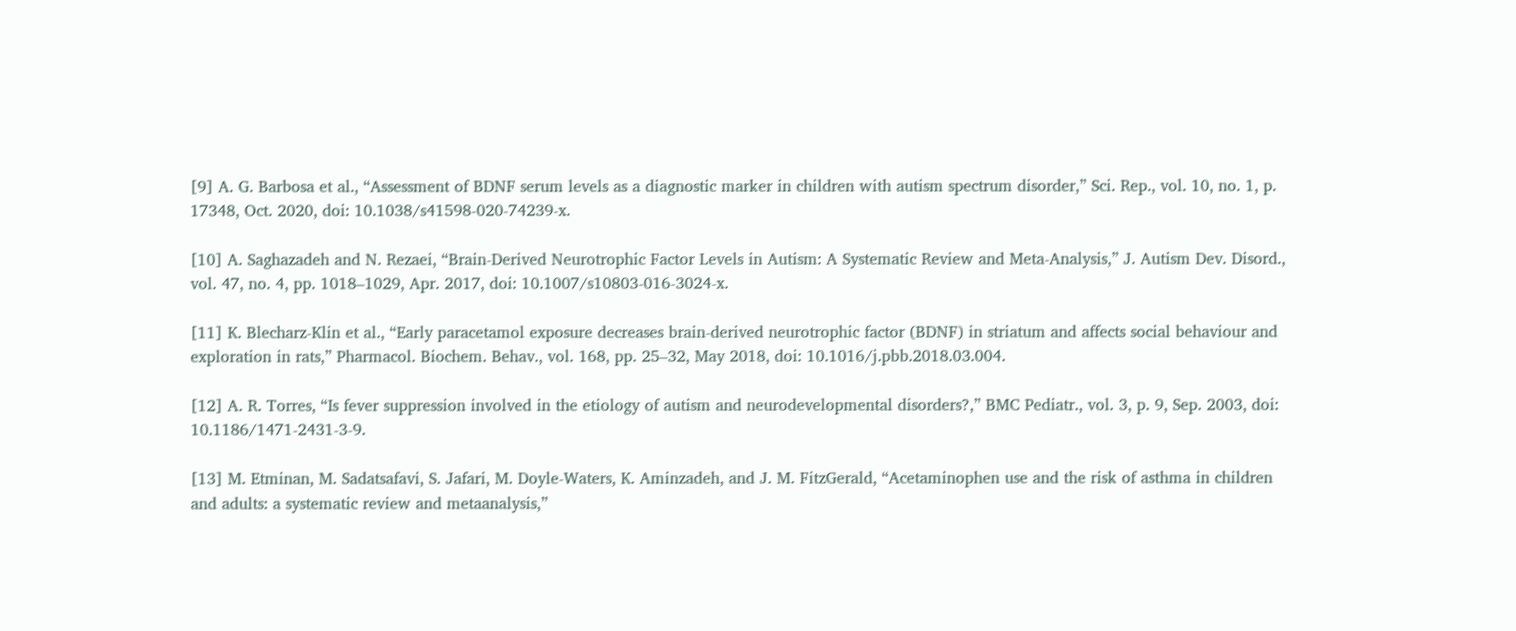[9] A. G. Barbosa et al., “Assessment of BDNF serum levels as a diagnostic marker in children with autism spectrum disorder,” Sci. Rep., vol. 10, no. 1, p. 17348, Oct. 2020, doi: 10.1038/s41598-020-74239-x.

[10] A. Saghazadeh and N. Rezaei, “Brain-Derived Neurotrophic Factor Levels in Autism: A Systematic Review and Meta-Analysis,” J. Autism Dev. Disord., vol. 47, no. 4, pp. 1018–1029, Apr. 2017, doi: 10.1007/s10803-016-3024-x.

[11] K. Blecharz-Klin et al., “Early paracetamol exposure decreases brain-derived neurotrophic factor (BDNF) in striatum and affects social behaviour and exploration in rats,” Pharmacol. Biochem. Behav., vol. 168, pp. 25–32, May 2018, doi: 10.1016/j.pbb.2018.03.004.

[12] A. R. Torres, “Is fever suppression involved in the etiology of autism and neurodevelopmental disorders?,” BMC Pediatr., vol. 3, p. 9, Sep. 2003, doi: 10.1186/1471-2431-3-9.

[13] M. Etminan, M. Sadatsafavi, S. Jafari, M. Doyle-Waters, K. Aminzadeh, and J. M. FitzGerald, “Acetaminophen use and the risk of asthma in children and adults: a systematic review and metaanalysis,”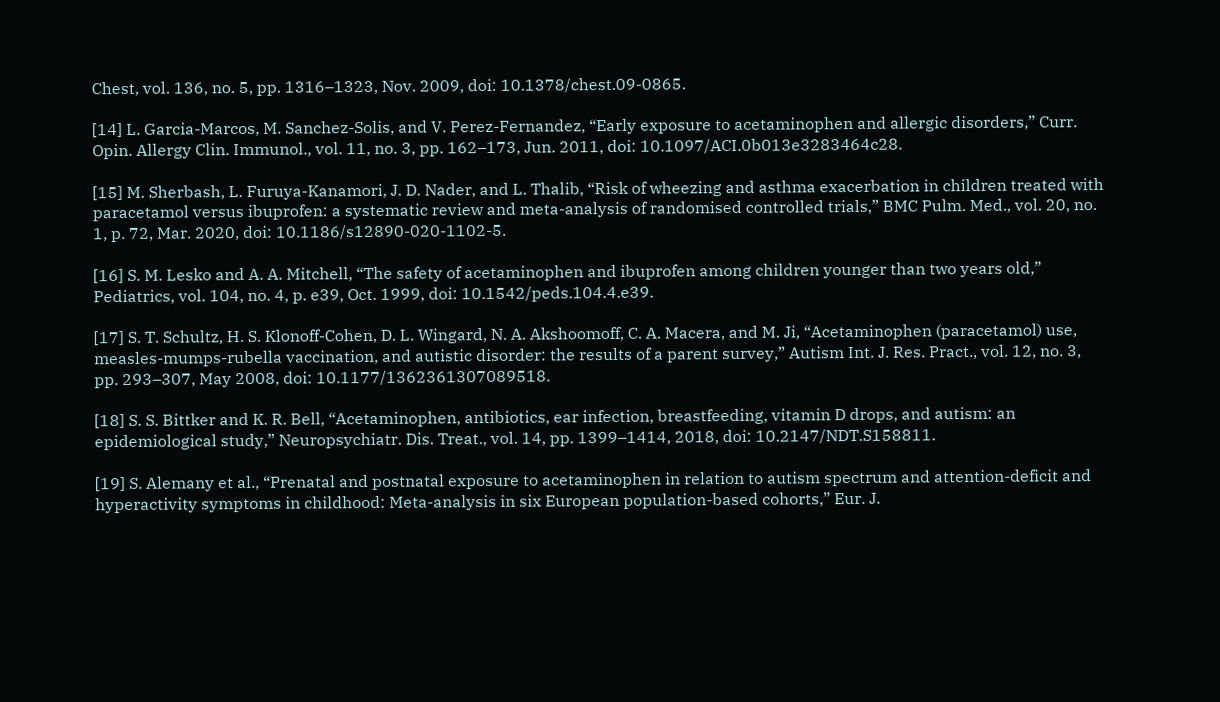Chest, vol. 136, no. 5, pp. 1316–1323, Nov. 2009, doi: 10.1378/chest.09-0865.

[14] L. Garcia-Marcos, M. Sanchez-Solis, and V. Perez-Fernandez, “Early exposure to acetaminophen and allergic disorders,” Curr. Opin. Allergy Clin. Immunol., vol. 11, no. 3, pp. 162–173, Jun. 2011, doi: 10.1097/ACI.0b013e3283464c28.

[15] M. Sherbash, L. Furuya-Kanamori, J. D. Nader, and L. Thalib, “Risk of wheezing and asthma exacerbation in children treated with paracetamol versus ibuprofen: a systematic review and meta-analysis of randomised controlled trials,” BMC Pulm. Med., vol. 20, no. 1, p. 72, Mar. 2020, doi: 10.1186/s12890-020-1102-5.

[16] S. M. Lesko and A. A. Mitchell, “The safety of acetaminophen and ibuprofen among children younger than two years old,” Pediatrics, vol. 104, no. 4, p. e39, Oct. 1999, doi: 10.1542/peds.104.4.e39.

[17] S. T. Schultz, H. S. Klonoff-Cohen, D. L. Wingard, N. A. Akshoomoff, C. A. Macera, and M. Ji, “Acetaminophen (paracetamol) use, measles-mumps-rubella vaccination, and autistic disorder: the results of a parent survey,” Autism Int. J. Res. Pract., vol. 12, no. 3, pp. 293–307, May 2008, doi: 10.1177/1362361307089518.

[18] S. S. Bittker and K. R. Bell, “Acetaminophen, antibiotics, ear infection, breastfeeding, vitamin D drops, and autism: an epidemiological study,” Neuropsychiatr. Dis. Treat., vol. 14, pp. 1399–1414, 2018, doi: 10.2147/NDT.S158811.

[19] S. Alemany et al., “Prenatal and postnatal exposure to acetaminophen in relation to autism spectrum and attention-deficit and hyperactivity symptoms in childhood: Meta-analysis in six European population-based cohorts,” Eur. J.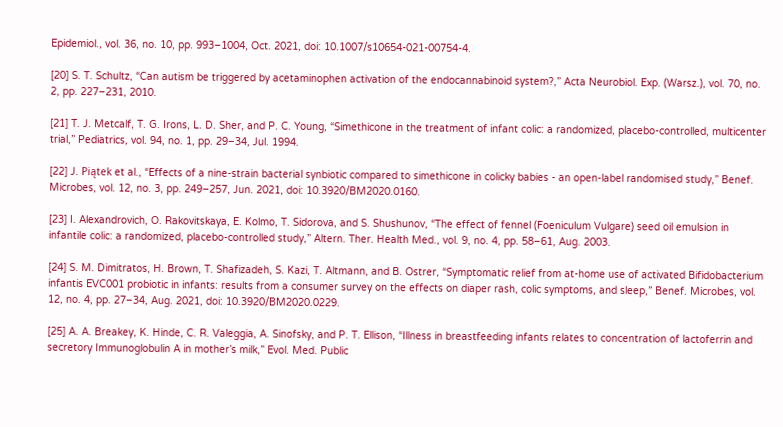Epidemiol., vol. 36, no. 10, pp. 993–1004, Oct. 2021, doi: 10.1007/s10654-021-00754-4.

[20] S. T. Schultz, “Can autism be triggered by acetaminophen activation of the endocannabinoid system?,” Acta Neurobiol. Exp. (Warsz.), vol. 70, no. 2, pp. 227–231, 2010.

[21] T. J. Metcalf, T. G. Irons, L. D. Sher, and P. C. Young, “Simethicone in the treatment of infant colic: a randomized, placebo-controlled, multicenter trial,” Pediatrics, vol. 94, no. 1, pp. 29–34, Jul. 1994.

[22] J. Piątek et al., “Effects of a nine-strain bacterial synbiotic compared to simethicone in colicky babies - an open-label randomised study,” Benef. Microbes, vol. 12, no. 3, pp. 249–257, Jun. 2021, doi: 10.3920/BM2020.0160.

[23] I. Alexandrovich, O. Rakovitskaya, E. Kolmo, T. Sidorova, and S. Shushunov, “The effect of fennel (Foeniculum Vulgare) seed oil emulsion in infantile colic: a randomized, placebo-controlled study,” Altern. Ther. Health Med., vol. 9, no. 4, pp. 58–61, Aug. 2003.

[24] S. M. Dimitratos, H. Brown, T. Shafizadeh, S. Kazi, T. Altmann, and B. Ostrer, “Symptomatic relief from at-home use of activated Bifidobacterium infantis EVC001 probiotic in infants: results from a consumer survey on the effects on diaper rash, colic symptoms, and sleep,” Benef. Microbes, vol. 12, no. 4, pp. 27–34, Aug. 2021, doi: 10.3920/BM2020.0229.

[25] A. A. Breakey, K. Hinde, C. R. Valeggia, A. Sinofsky, and P. T. Ellison, “Illness in breastfeeding infants relates to concentration of lactoferrin and secretory Immunoglobulin A in mother’s milk,” Evol. Med. Public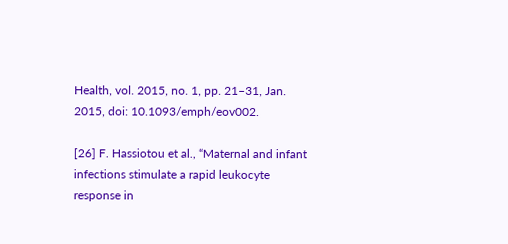Health, vol. 2015, no. 1, pp. 21–31, Jan. 2015, doi: 10.1093/emph/eov002.

[26] F. Hassiotou et al., “Maternal and infant infections stimulate a rapid leukocyte response in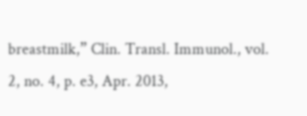breastmilk,” Clin. Transl. Immunol., vol. 2, no. 4, p. e3, Apr. 2013,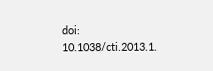doi: 10.1038/cti.2013.1.